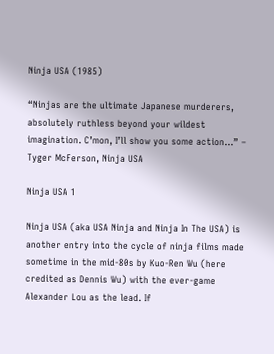Ninja USA (1985)

“Ninjas are the ultimate Japanese murderers, absolutely ruthless beyond your wildest imagination. C’mon, I’ll show you some action…” – Tyger McFerson, Ninja USA

Ninja USA 1

Ninja USA (aka USA Ninja and Ninja In The USA) is another entry into the cycle of ninja films made sometime in the mid-80s by Kuo-Ren Wu (here credited as Dennis Wu) with the ever-game Alexander Lou as the lead. If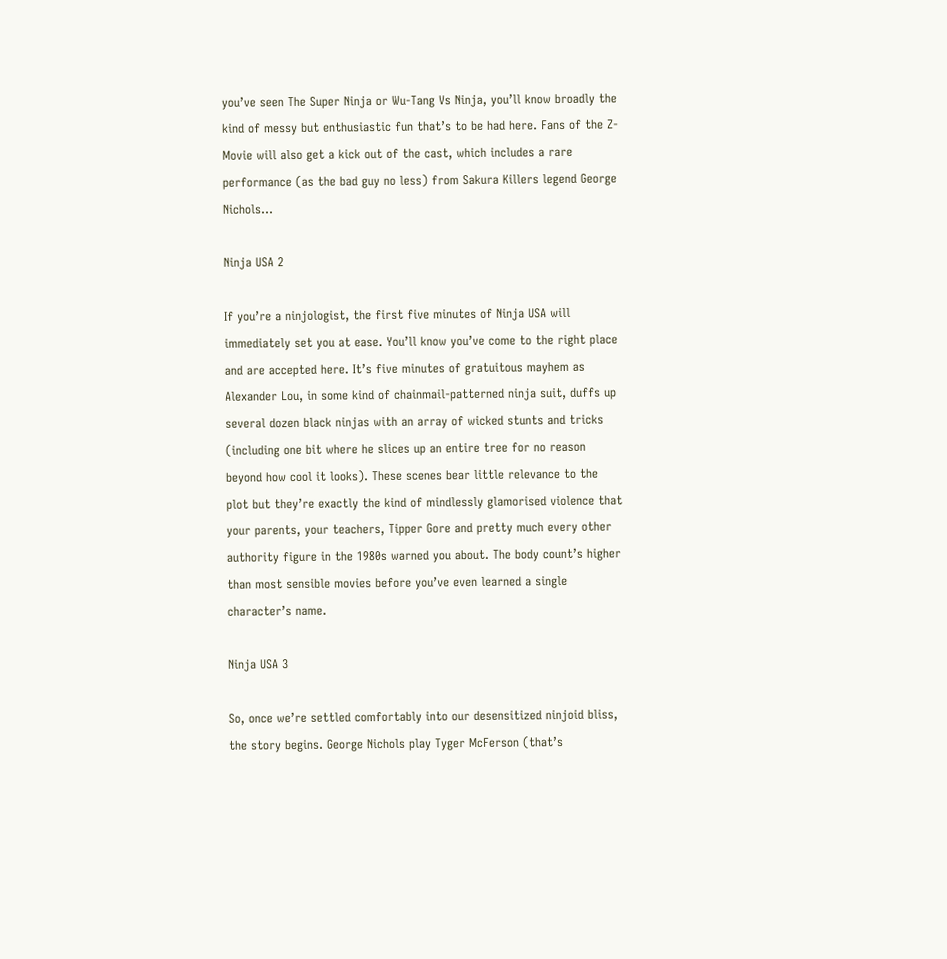you’ve seen The Super Ninja or Wu-Tang Vs Ninja, you’ll know broadly the kind of messy but enthusiastic fun that’s to be had here. Fans of the Z-Movie will also get a kick out of the cast, which includes a rare performance (as the bad guy no less) from Sakura Killers legend George Nichols…

Ninja USA 2

If you’re a ninjologist, the first five minutes of Ninja USA will immediately set you at ease. You’ll know you’ve come to the right place and are accepted here. It’s five minutes of gratuitous mayhem as Alexander Lou, in some kind of chainmail-patterned ninja suit, duffs up several dozen black ninjas with an array of wicked stunts and tricks (including one bit where he slices up an entire tree for no reason beyond how cool it looks). These scenes bear little relevance to the plot but they’re exactly the kind of mindlessly glamorised violence that your parents, your teachers, Tipper Gore and pretty much every other authority figure in the 1980s warned you about. The body count’s higher than most sensible movies before you’ve even learned a single character’s name.

Ninja USA 3

So, once we’re settled comfortably into our desensitized ninjoid bliss, the story begins. George Nichols play Tyger McFerson (that’s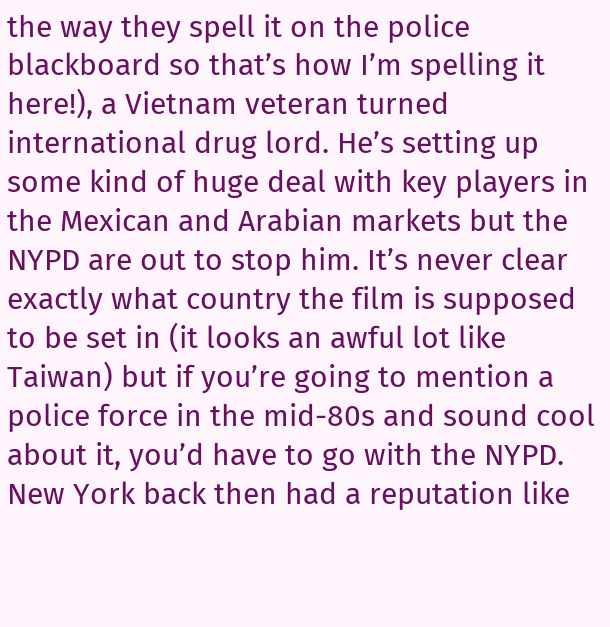the way they spell it on the police blackboard so that’s how I’m spelling it here!), a Vietnam veteran turned international drug lord. He’s setting up some kind of huge deal with key players in the Mexican and Arabian markets but the NYPD are out to stop him. It’s never clear exactly what country the film is supposed to be set in (it looks an awful lot like Taiwan) but if you’re going to mention a police force in the mid-80s and sound cool about it, you’d have to go with the NYPD. New York back then had a reputation like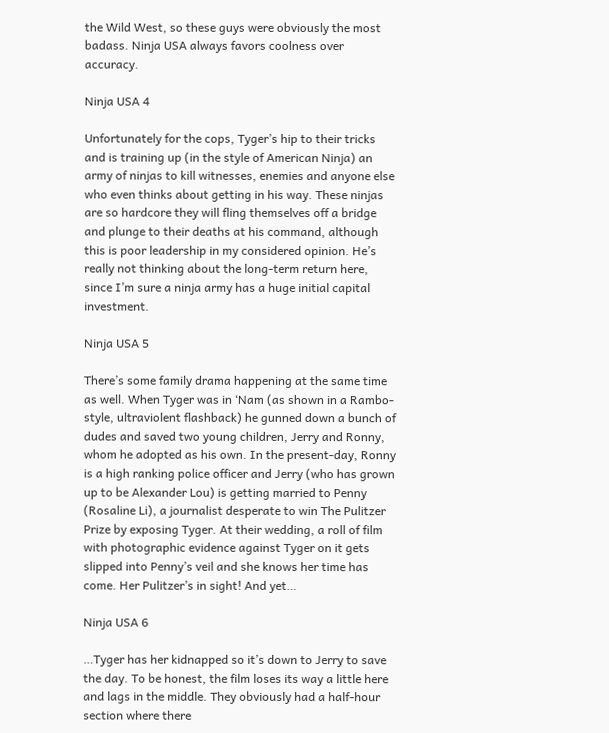the Wild West, so these guys were obviously the most badass. Ninja USA always favors coolness over accuracy.

Ninja USA 4

Unfortunately for the cops, Tyger’s hip to their tricks and is training up (in the style of American Ninja) an army of ninjas to kill witnesses, enemies and anyone else who even thinks about getting in his way. These ninjas are so hardcore they will fling themselves off a bridge and plunge to their deaths at his command, although this is poor leadership in my considered opinion. He’s really not thinking about the long-term return here, since I’m sure a ninja army has a huge initial capital investment.

Ninja USA 5

There’s some family drama happening at the same time as well. When Tyger was in ‘Nam (as shown in a Rambo-style, ultraviolent flashback) he gunned down a bunch of dudes and saved two young children, Jerry and Ronny, whom he adopted as his own. In the present-day, Ronny is a high ranking police officer and Jerry (who has grown up to be Alexander Lou) is getting married to Penny (Rosaline Li), a journalist desperate to win The Pulitzer Prize by exposing Tyger. At their wedding, a roll of film with photographic evidence against Tyger on it gets slipped into Penny’s veil and she knows her time has come. Her Pulitzer’s in sight! And yet…

Ninja USA 6

…Tyger has her kidnapped so it’s down to Jerry to save the day. To be honest, the film loses its way a little here and lags in the middle. They obviously had a half-hour section where there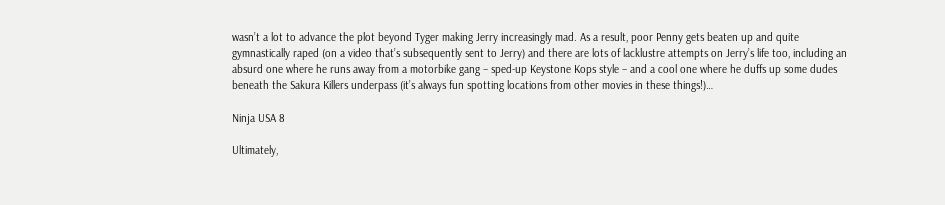wasn’t a lot to advance the plot beyond Tyger making Jerry increasingly mad. As a result, poor Penny gets beaten up and quite gymnastically raped (on a video that’s subsequently sent to Jerry) and there are lots of lacklustre attempts on Jerry’s life too, including an absurd one where he runs away from a motorbike gang – sped-up Keystone Kops style – and a cool one where he duffs up some dudes beneath the Sakura Killers underpass (it’s always fun spotting locations from other movies in these things!)…

Ninja USA 8

Ultimately,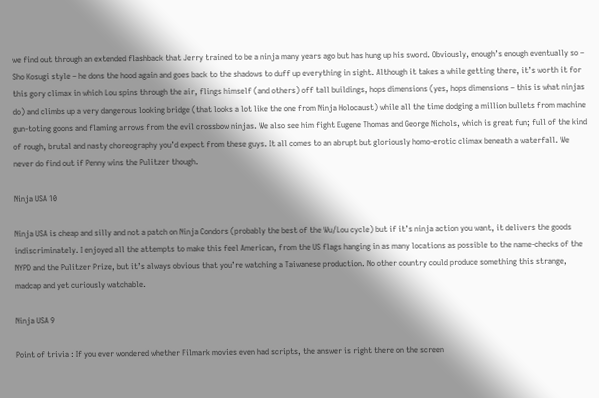we find out through an extended flashback that Jerry trained to be a ninja many years ago but has hung up his sword. Obviously, enough’s enough eventually so – Sho Kosugi style – he dons the hood again and goes back to the shadows to duff up everything in sight. Although it takes a while getting there, it’s worth it for this gory climax in which Lou spins through the air, flings himself (and others) off tall buildings, hops dimensions (yes, hops dimensions – this is what ninjas do) and climbs up a very dangerous looking bridge (that looks a lot like the one from Ninja Holocaust) while all the time dodging a million bullets from machine gun-toting goons and flaming arrows from the evil crossbow ninjas. We also see him fight Eugene Thomas and George Nichols, which is great fun; full of the kind of rough, brutal and nasty choreography you’d expect from these guys. It all comes to an abrupt but gloriously homo-erotic climax beneath a waterfall. We never do find out if Penny wins the Pulitzer though.

Ninja USA 10

Ninja USA is cheap and silly and not a patch on Ninja Condors (probably the best of the Wu/Lou cycle) but if it’s ninja action you want, it delivers the goods indiscriminately. I enjoyed all the attempts to make this feel American, from the US flags hanging in as many locations as possible to the name-checks of the NYPD and the Pulitzer Prize, but it’s always obvious that you’re watching a Taiwanese production. No other country could produce something this strange, madcap and yet curiously watchable.

Ninja USA 9

Point of trivia : If you ever wondered whether Filmark movies even had scripts, the answer is right there on the screen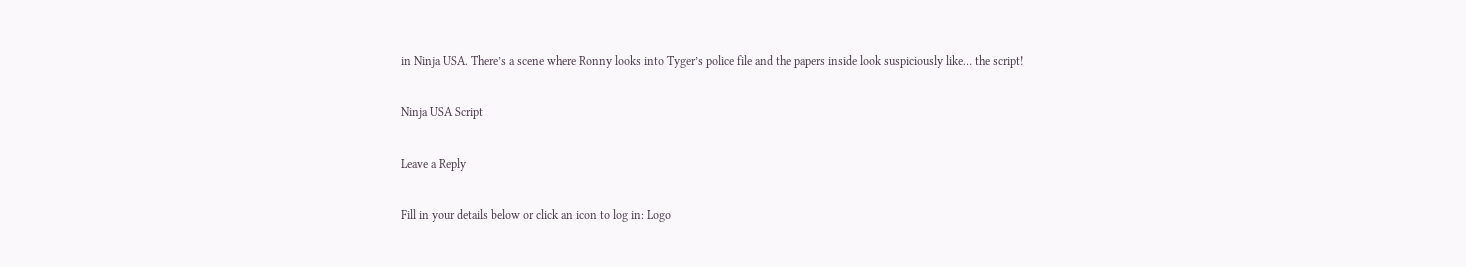in Ninja USA. There’s a scene where Ronny looks into Tyger’s police file and the papers inside look suspiciously like… the script!

Ninja USA Script

Leave a Reply

Fill in your details below or click an icon to log in: Logo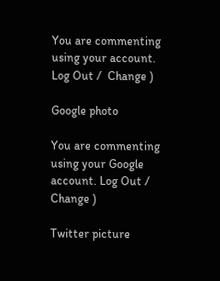You are commenting using your account. Log Out /  Change )

Google photo

You are commenting using your Google account. Log Out /  Change )

Twitter picture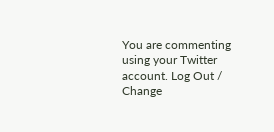You are commenting using your Twitter account. Log Out /  Change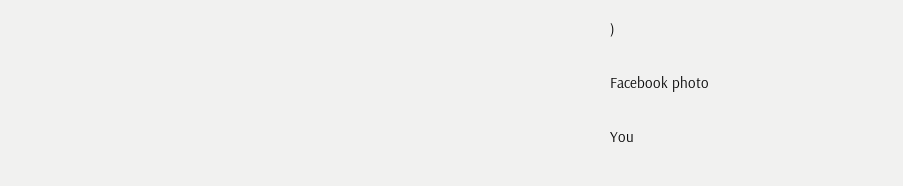)

Facebook photo

You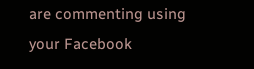are commenting using your Facebook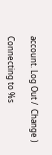account. Log Out /  Change )

Connecting to %s